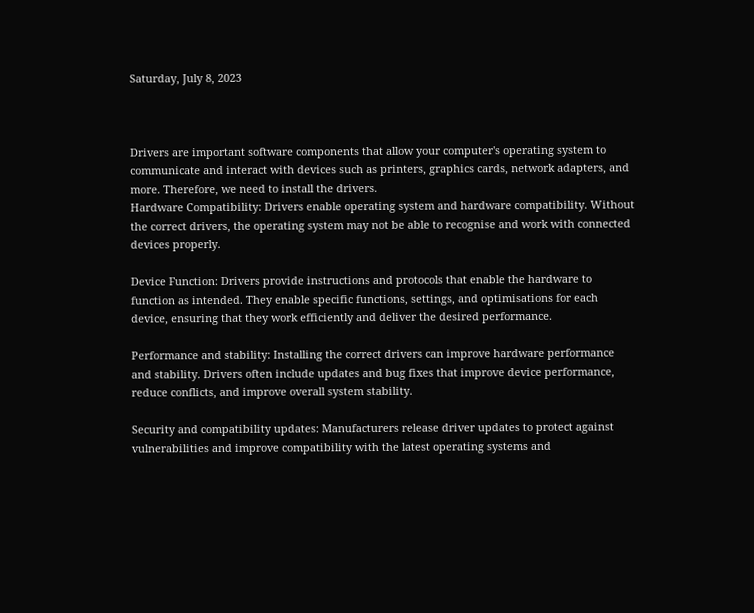Saturday, July 8, 2023



Drivers are important software components that allow your computer's operating system to communicate and interact with devices such as printers, graphics cards, network adapters, and more. Therefore, we need to install the drivers.
Hardware Compatibility: Drivers enable operating system and hardware compatibility. Without the correct drivers, the operating system may not be able to recognise and work with connected devices properly.

Device Function: Drivers provide instructions and protocols that enable the hardware to function as intended. They enable specific functions, settings, and optimisations for each device, ensuring that they work efficiently and deliver the desired performance.

Performance and stability: Installing the correct drivers can improve hardware performance and stability. Drivers often include updates and bug fixes that improve device performance, reduce conflicts, and improve overall system stability.

Security and compatibility updates: Manufacturers release driver updates to protect against vulnerabilities and improve compatibility with the latest operating systems and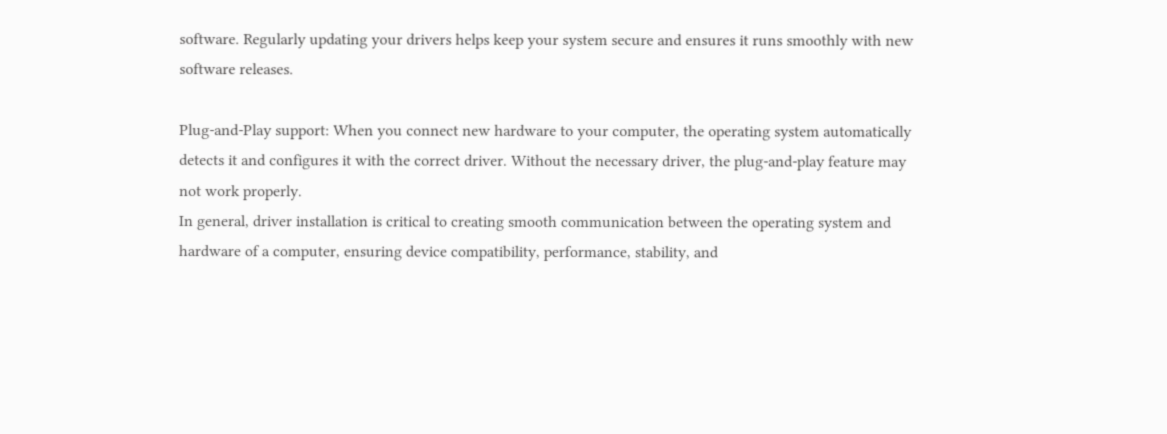software. Regularly updating your drivers helps keep your system secure and ensures it runs smoothly with new software releases.

Plug-and-Play support: When you connect new hardware to your computer, the operating system automatically detects it and configures it with the correct driver. Without the necessary driver, the plug-and-play feature may not work properly.
In general, driver installation is critical to creating smooth communication between the operating system and hardware of a computer, ensuring device compatibility, performance, stability, and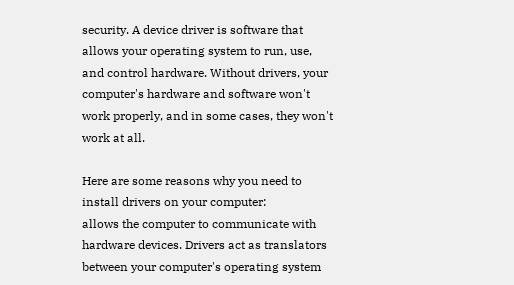security. A device driver is software that allows your operating system to run, use, and control hardware. Without drivers, your computer's hardware and software won't work properly, and in some cases, they won't work at all.

Here are some reasons why you need to install drivers on your computer:
allows the computer to communicate with hardware devices. Drivers act as translators between your computer's operating system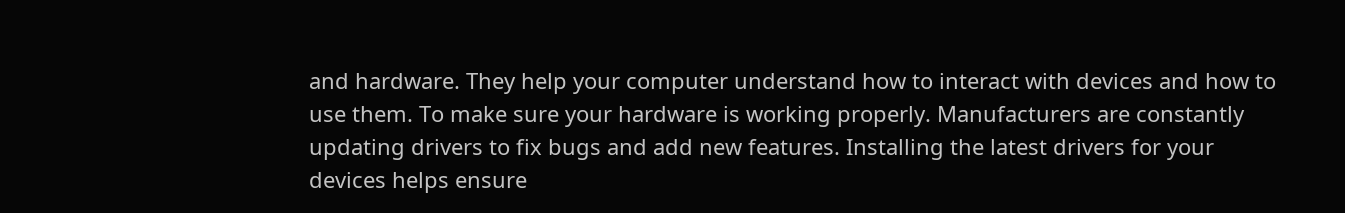and hardware. They help your computer understand how to interact with devices and how to use them. To make sure your hardware is working properly. Manufacturers are constantly updating drivers to fix bugs and add new features. Installing the latest drivers for your devices helps ensure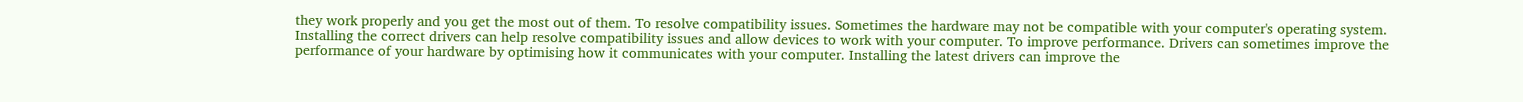they work properly and you get the most out of them. To resolve compatibility issues. Sometimes the hardware may not be compatible with your computer's operating system. Installing the correct drivers can help resolve compatibility issues and allow devices to work with your computer. To improve performance. Drivers can sometimes improve the performance of your hardware by optimising how it communicates with your computer. Installing the latest drivers can improve the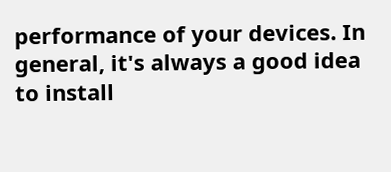performance of your devices. In general, it's always a good idea to install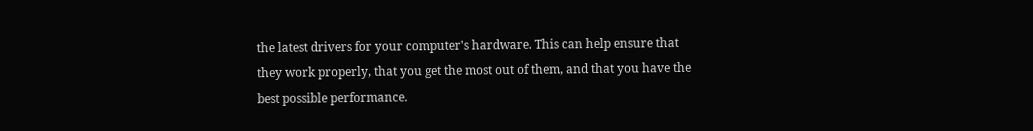the latest drivers for your computer's hardware. This can help ensure that they work properly, that you get the most out of them, and that you have the best possible performance.